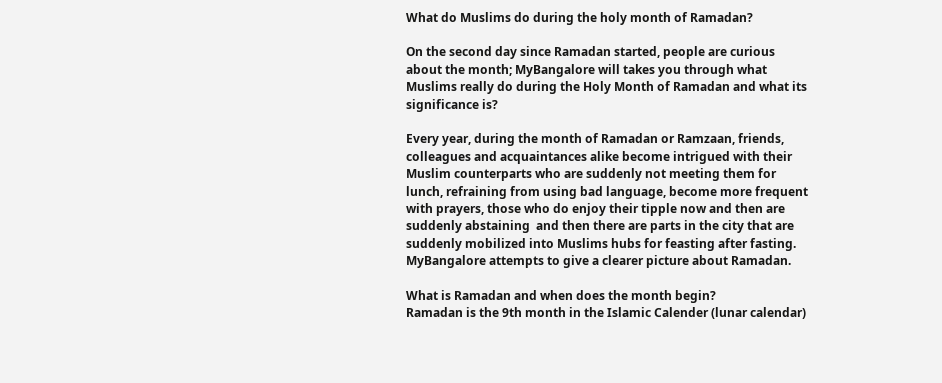What do Muslims do during the holy month of Ramadan?

On the second day since Ramadan started, people are curious about the month; MyBangalore will takes you through what Muslims really do during the Holy Month of Ramadan and what its significance is?

Every year, during the month of Ramadan or Ramzaan, friends, colleagues and acquaintances alike become intrigued with their Muslim counterparts who are suddenly not meeting them for lunch, refraining from using bad language, become more frequent with prayers, those who do enjoy their tipple now and then are suddenly abstaining  and then there are parts in the city that are suddenly mobilized into Muslims hubs for feasting after fasting. MyBangalore attempts to give a clearer picture about Ramadan.

What is Ramadan and when does the month begin?
Ramadan is the 9th month in the Islamic Calender (lunar calendar)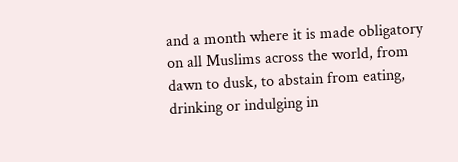and a month where it is made obligatory on all Muslims across the world, from dawn to dusk, to abstain from eating, drinking or indulging in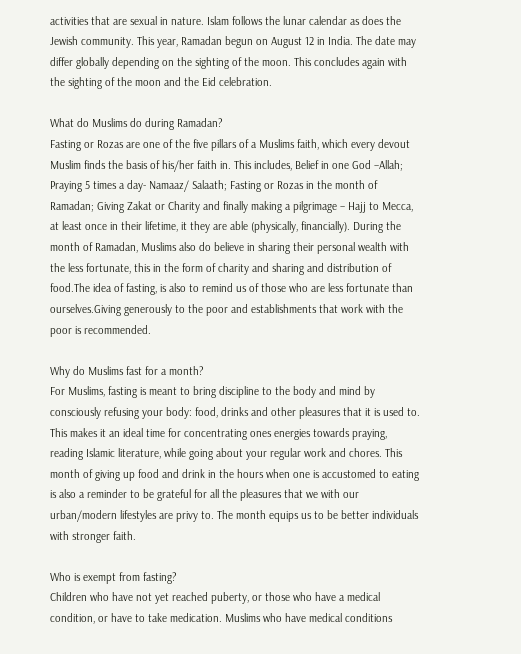activities that are sexual in nature. Islam follows the lunar calendar as does the Jewish community. This year, Ramadan begun on August 12 in India. The date may differ globally depending on the sighting of the moon. This concludes again with the sighting of the moon and the Eid celebration.

What do Muslims do during Ramadan?
Fasting or Rozas are one of the five pillars of a Muslims faith, which every devout Muslim finds the basis of his/her faith in. This includes, Belief in one God –Allah; Praying 5 times a day- Namaaz/ Salaath; Fasting or Rozas in the month of Ramadan; Giving Zakat or Charity and finally making a pilgrimage – Hajj to Mecca, at least once in their lifetime, it they are able (physically, financially). During the month of Ramadan, Muslims also do believe in sharing their personal wealth with the less fortunate, this in the form of charity and sharing and distribution of food.The idea of fasting, is also to remind us of those who are less fortunate than ourselves.Giving generously to the poor and establishments that work with the poor is recommended.

Why do Muslims fast for a month?
For Muslims, fasting is meant to bring discipline to the body and mind by consciously refusing your body: food, drinks and other pleasures that it is used to. This makes it an ideal time for concentrating ones energies towards praying, reading Islamic literature, while going about your regular work and chores. This month of giving up food and drink in the hours when one is accustomed to eating is also a reminder to be grateful for all the pleasures that we with our urban/modern lifestyles are privy to. The month equips us to be better individuals with stronger faith.

Who is exempt from fasting?
Children who have not yet reached puberty, or those who have a medical condition, or have to take medication. Muslims who have medical conditions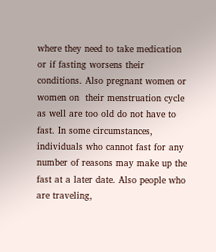where they need to take medication or if fasting worsens their conditions. Also pregnant women or women on  their menstruation cycle as well are too old do not have to fast. In some circumstances, individuals who cannot fast for any number of reasons may make up the fast at a later date. Also people who are traveling,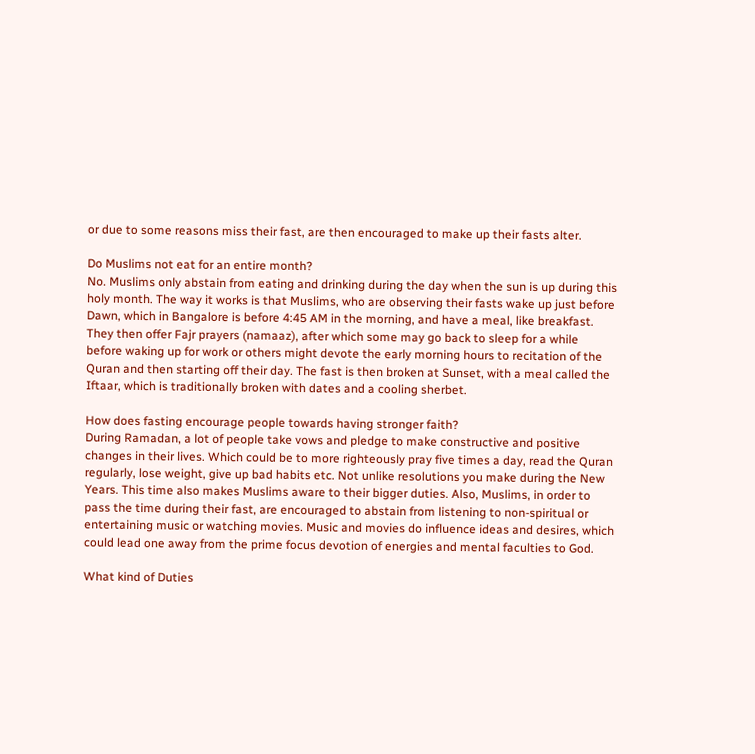or due to some reasons miss their fast, are then encouraged to make up their fasts alter.

Do Muslims not eat for an entire month?
No. Muslims only abstain from eating and drinking during the day when the sun is up during this holy month. The way it works is that Muslims, who are observing their fasts wake up just before Dawn, which in Bangalore is before 4:45 AM in the morning, and have a meal, like breakfast. They then offer Fajr prayers (namaaz), after which some may go back to sleep for a while before waking up for work or others might devote the early morning hours to recitation of the Quran and then starting off their day. The fast is then broken at Sunset, with a meal called the Iftaar, which is traditionally broken with dates and a cooling sherbet.

How does fasting encourage people towards having stronger faith?
During Ramadan, a lot of people take vows and pledge to make constructive and positive changes in their lives. Which could be to more righteously pray five times a day, read the Quran regularly, lose weight, give up bad habits etc. Not unlike resolutions you make during the New Years. This time also makes Muslims aware to their bigger duties. Also, Muslims, in order to pass the time during their fast, are encouraged to abstain from listening to non-spiritual or entertaining music or watching movies. Music and movies do influence ideas and desires, which could lead one away from the prime focus devotion of energies and mental faculties to God.

What kind of Duties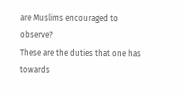are Muslims encouraged to observe?
These are the duties that one has towards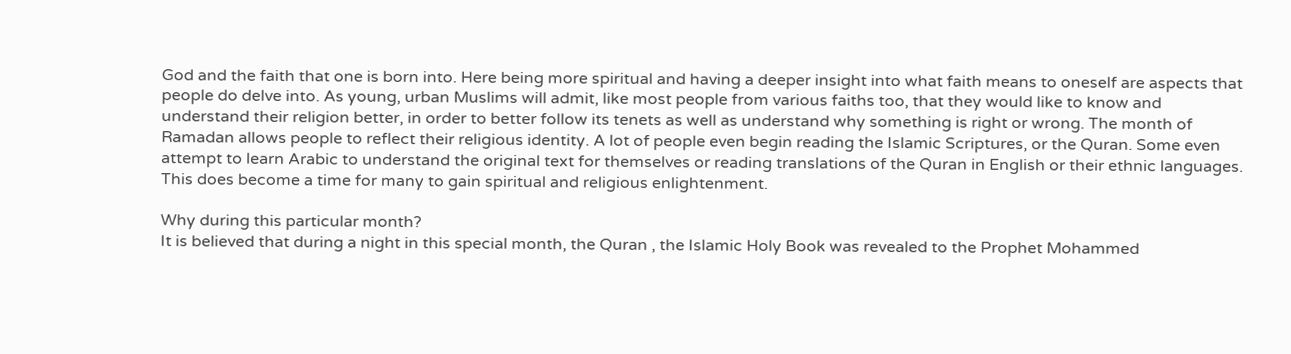God and the faith that one is born into. Here being more spiritual and having a deeper insight into what faith means to oneself are aspects that people do delve into. As young, urban Muslims will admit, like most people from various faiths too, that they would like to know and understand their religion better, in order to better follow its tenets as well as understand why something is right or wrong. The month of Ramadan allows people to reflect their religious identity. A lot of people even begin reading the Islamic Scriptures, or the Quran. Some even attempt to learn Arabic to understand the original text for themselves or reading translations of the Quran in English or their ethnic languages. This does become a time for many to gain spiritual and religious enlightenment.

Why during this particular month?
It is believed that during a night in this special month, the Quran , the Islamic Holy Book was revealed to the Prophet Mohammed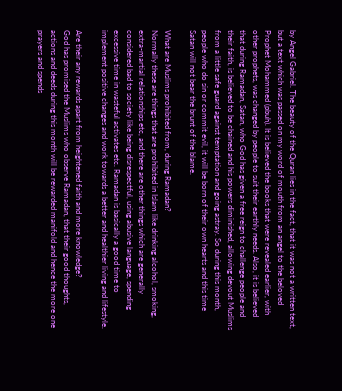by Angel Gabriel. The beauty of the Quran lies in the fact, that it was not a written text, but a text which was passed on my word of mouth from an angel to the beloved Prophet Mohammed (pbuh). It is believed the books that were revealed earlier, with other prophets, was changed by people to suit their earthly needs. Also, it is believed that during Ramadan, Satan, who God has given a free reign to challenge people and their faith, is believed to be chained and his powers diminished, allowing devout Muslims from a little safe guard against temptation and going astray. So during this month, people who do sin or commit evil, it will be born of their own hearts and this time Satan will not bear the brunt of the blame.

What are Muslims prohibited from, during Ramadan?
Normally these are things that are prohibited in Islam like drinking alcohol, smoking, extra-martial relationships etc, and there are other things which are generally considered bad to society like being disrespectful, using abusive language, spending excessive time in wasteful activates etc. Ramadan is basically a good time to implement positive changes and work towards a better and healthier living and lifestyle.

Are their any rewards apart from heightened faith and more knowledge?
God has promised the Muslims who observe Ramadan, that their good thoughts, actions and deeds during this month will be rewarded manifold and hence the more one prayers and spends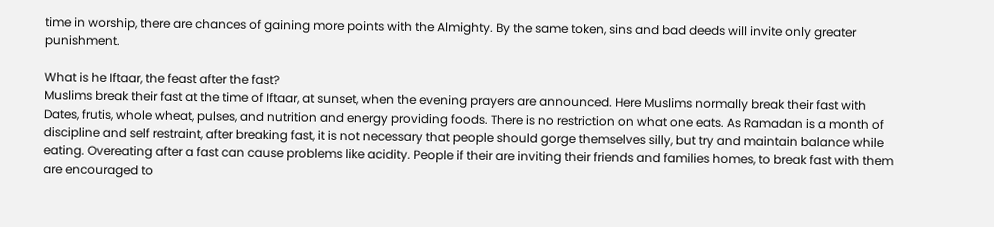time in worship, there are chances of gaining more points with the Almighty. By the same token, sins and bad deeds will invite only greater punishment.

What is he Iftaar, the feast after the fast?
Muslims break their fast at the time of Iftaar, at sunset, when the evening prayers are announced. Here Muslims normally break their fast with Dates, frutis, whole wheat, pulses, and nutrition and energy providing foods. There is no restriction on what one eats. As Ramadan is a month of discipline and self restraint, after breaking fast, it is not necessary that people should gorge themselves silly, but try and maintain balance while eating. Overeating after a fast can cause problems like acidity. People if their are inviting their friends and families homes, to break fast with them are encouraged to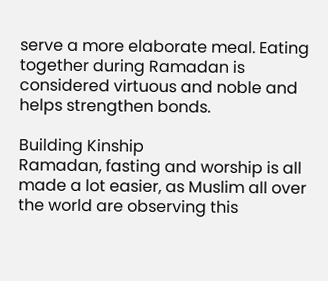serve a more elaborate meal. Eating together during Ramadan is considered virtuous and noble and helps strengthen bonds.

Building Kinship
Ramadan, fasting and worship is all made a lot easier, as Muslim all over the world are observing this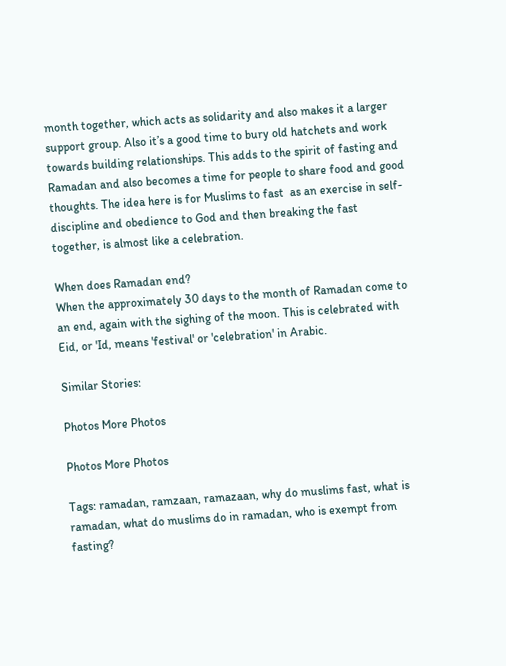month together, which acts as solidarity and also makes it a larger support group. Also it’s a good time to bury old hatchets and work towards building relationships. This adds to the spirit of fasting and Ramadan and also becomes a time for people to share food and good thoughts. The idea here is for Muslims to fast  as an exercise in self-discipline and obedience to God and then breaking the fast together, is almost like a celebration.

When does Ramadan end?
When the approximately 30 days to the month of Ramadan come to an end, again with the sighing of the moon. This is celebrated with Eid, or 'Id, means 'festival' or 'celebration' in Arabic.

Similar Stories:

Photos More Photos

Photos More Photos

Tags: ramadan, ramzaan, ramazaan, why do muslims fast, what is ramadan, what do muslims do in ramadan, who is exempt from fasting?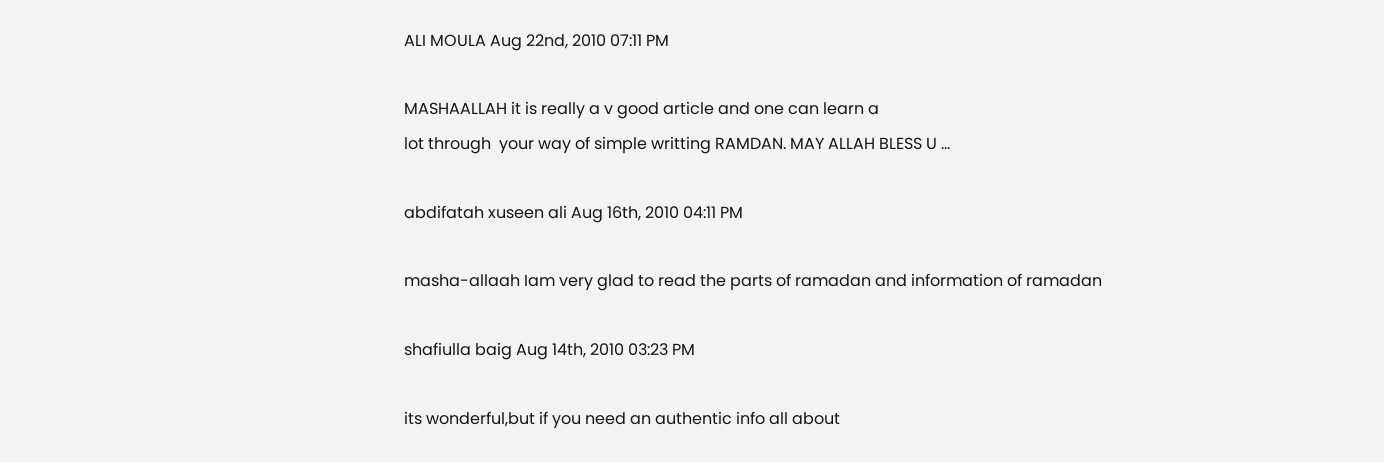ALI MOULA Aug 22nd, 2010 07:11 PM

MASHAALLAH it is really a v good article and one can learn a
lot through  your way of simple writting RAMDAN. MAY ALLAH BLESS U ...

abdifatah xuseen ali Aug 16th, 2010 04:11 PM

masha-allaah Iam very glad to read the parts of ramadan and information of ramadan

shafiulla baig Aug 14th, 2010 03:23 PM

its wonderful,but if you need an authentic info all about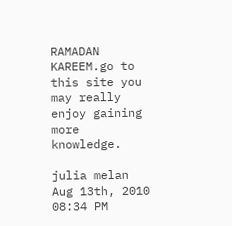RAMADAN KAREEM.go to this site you may really enjoy gaining more knowledge.

julia melan Aug 13th, 2010 08:34 PM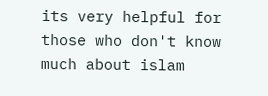its very helpful for those who don't know much about islam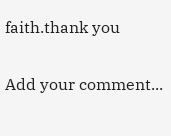faith.thank you

Add your comment...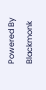Powered By Blackmonk